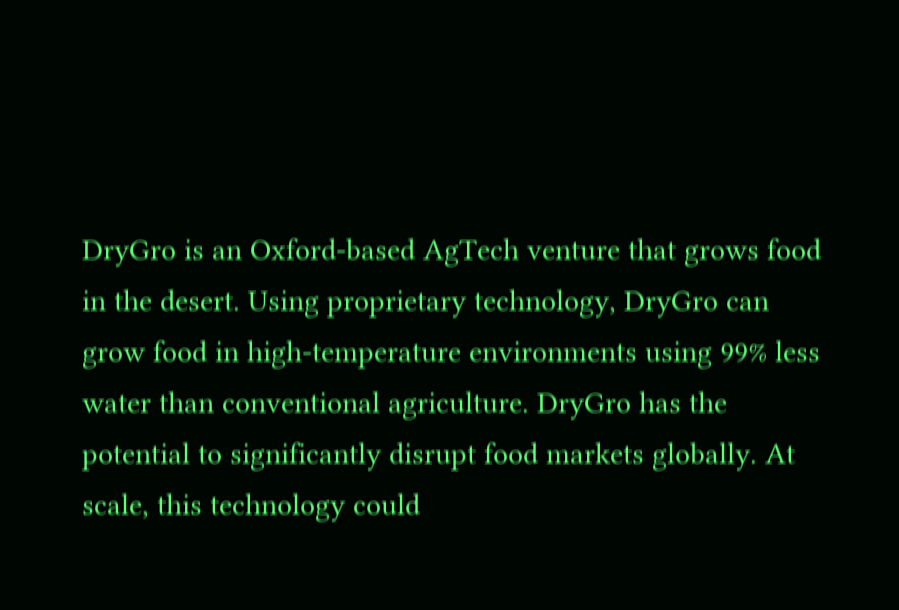DryGro is an Oxford-based AgTech venture that grows food in the desert. Using proprietary technology, DryGro can grow food in high-temperature environments using 99% less water than conventional agriculture. DryGro has the potential to significantly disrupt food markets globally. At scale, this technology could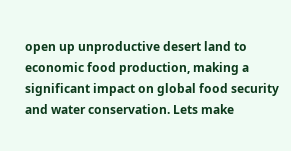open up unproductive desert land to economic food production, making a significant impact on global food security and water conservation. Lets make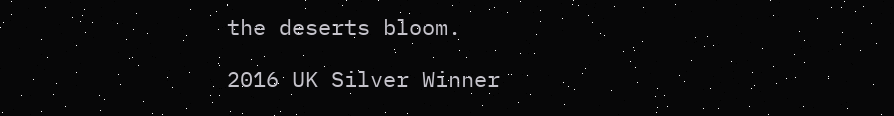the deserts bloom.

2016 UK Silver Winner